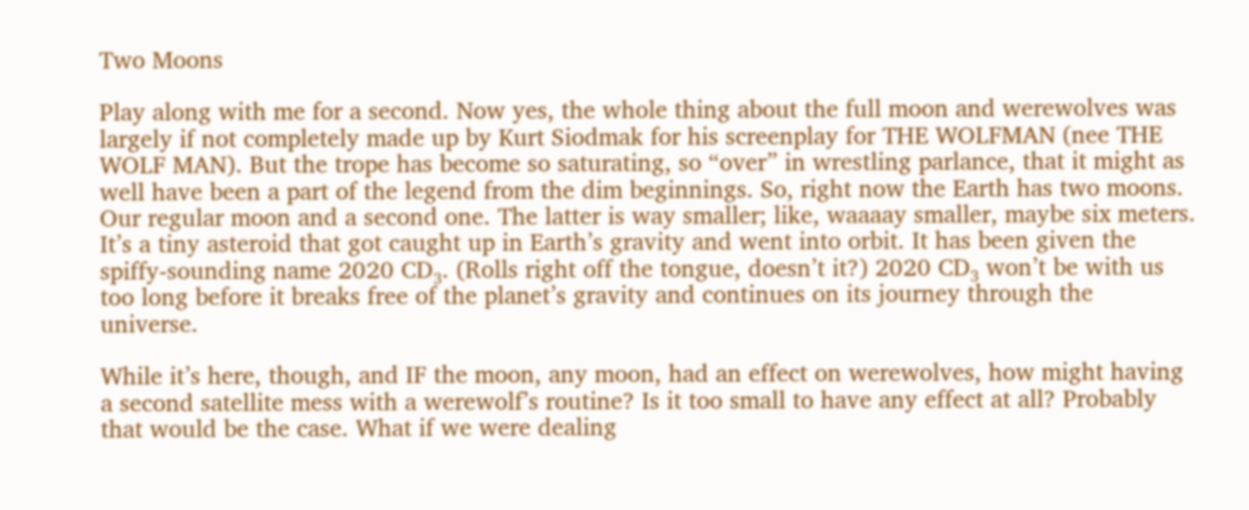Two Moons

Play along with me for a second. Now yes, the whole thing about the full moon and werewolves was largely if not completely made up by Kurt Siodmak for his screenplay for THE WOLFMAN (nee THE WOLF MAN). But the trope has become so saturating, so “over” in wrestling parlance, that it might as well have been a part of the legend from the dim beginnings. So, right now the Earth has two moons. Our regular moon and a second one. The latter is way smaller; like, waaaay smaller, maybe six meters. It’s a tiny asteroid that got caught up in Earth’s gravity and went into orbit. It has been given the spiffy-sounding name 2020 CD₃. (Rolls right off the tongue, doesn’t it?) 2020 CD₃ won’t be with us too long before it breaks free of the planet’s gravity and continues on its journey through the universe.

While it’s here, though, and IF the moon, any moon, had an effect on werewolves, how might having a second satellite mess with a werewolf’s routine? Is it too small to have any effect at all? Probably that would be the case. What if we were dealing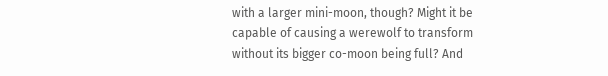with a larger mini-moon, though? Might it be capable of causing a werewolf to transform without its bigger co-moon being full? And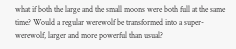what if both the large and the small moons were both full at the same time? Would a regular werewolf be transformed into a super-werewolf, larger and more powerful than usual?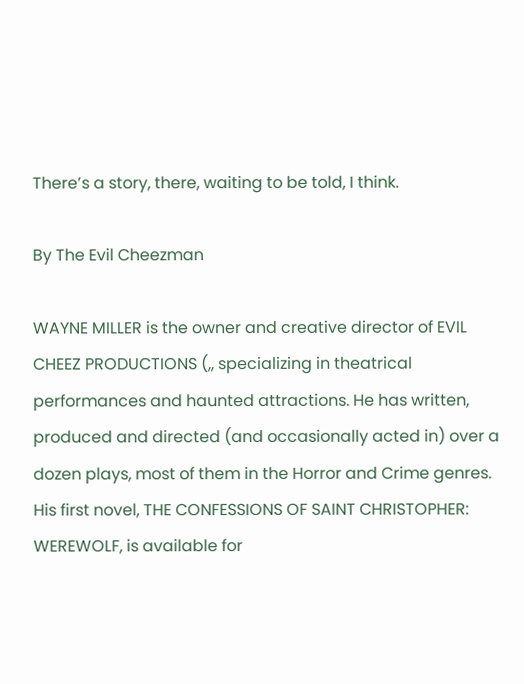There’s a story, there, waiting to be told, I think.

By The Evil Cheezman

WAYNE MILLER is the owner and creative director of EVIL CHEEZ PRODUCTIONS (,, specializing in theatrical performances and haunted attractions. He has written, produced and directed (and occasionally acted in) over a dozen plays, most of them in the Horror and Crime genres. His first novel, THE CONFESSIONS OF SAINT CHRISTOPHER: WEREWOLF, is available for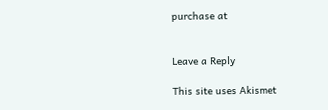purchase at


Leave a Reply

This site uses Akismet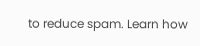to reduce spam. Learn how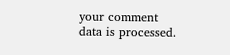your comment data is processed.